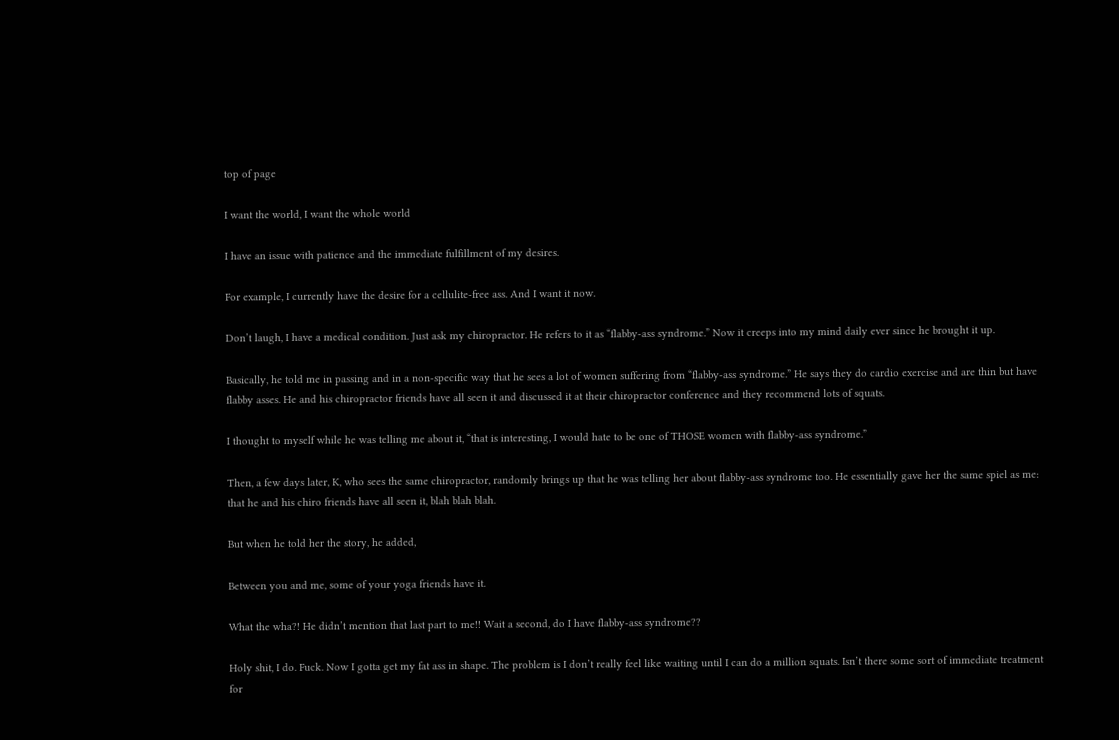top of page

I want the world, I want the whole world

I have an issue with patience and the immediate fulfillment of my desires.

For example, I currently have the desire for a cellulite-free ass. And I want it now.

Don’t laugh, I have a medical condition. Just ask my chiropractor. He refers to it as “flabby-ass syndrome.” Now it creeps into my mind daily ever since he brought it up.

Basically, he told me in passing and in a non-specific way that he sees a lot of women suffering from “flabby-ass syndrome.” He says they do cardio exercise and are thin but have flabby asses. He and his chiropractor friends have all seen it and discussed it at their chiropractor conference and they recommend lots of squats.

I thought to myself while he was telling me about it, “that is interesting, I would hate to be one of THOSE women with flabby-ass syndrome.”

Then, a few days later, K, who sees the same chiropractor, randomly brings up that he was telling her about flabby-ass syndrome too. He essentially gave her the same spiel as me: that he and his chiro friends have all seen it, blah blah blah.

But when he told her the story, he added,

Between you and me, some of your yoga friends have it.

What the wha?! He didn’t mention that last part to me!! Wait a second, do I have flabby-ass syndrome??

Holy shit, I do. Fuck. Now I gotta get my fat ass in shape. The problem is I don’t really feel like waiting until I can do a million squats. Isn’t there some sort of immediate treatment for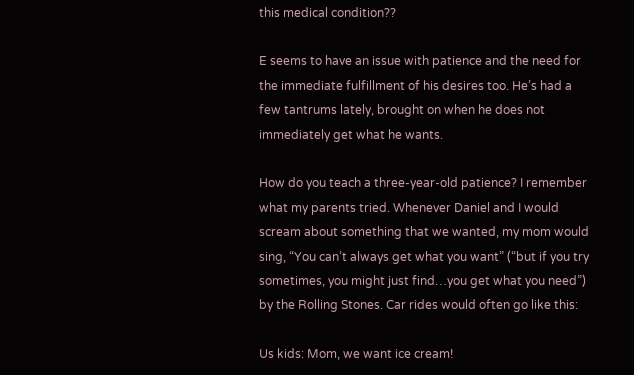this medical condition??

E seems to have an issue with patience and the need for the immediate fulfillment of his desires too. He’s had a few tantrums lately, brought on when he does not immediately get what he wants.

How do you teach a three-year-old patience? I remember what my parents tried. Whenever Daniel and I would scream about something that we wanted, my mom would sing, “You can’t always get what you want” (“but if you try sometimes, you might just find…you get what you need”) by the Rolling Stones. Car rides would often go like this:

Us kids: Mom, we want ice cream!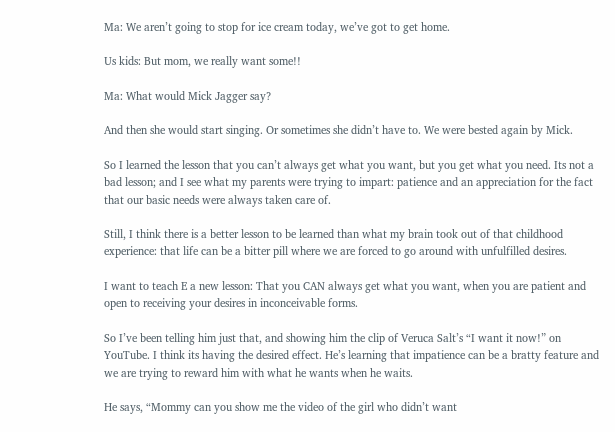Ma: We aren’t going to stop for ice cream today, we’ve got to get home.

Us kids: But mom, we really want some!!

Ma: What would Mick Jagger say?

And then she would start singing. Or sometimes she didn’t have to. We were bested again by Mick.

So I learned the lesson that you can’t always get what you want, but you get what you need. Its not a bad lesson; and I see what my parents were trying to impart: patience and an appreciation for the fact that our basic needs were always taken care of.

Still, I think there is a better lesson to be learned than what my brain took out of that childhood experience: that life can be a bitter pill where we are forced to go around with unfulfilled desires.

I want to teach E a new lesson: That you CAN always get what you want, when you are patient and open to receiving your desires in inconceivable forms.

So I’ve been telling him just that, and showing him the clip of Veruca Salt’s “I want it now!” on YouTube. I think its having the desired effect. He’s learning that impatience can be a bratty feature and we are trying to reward him with what he wants when he waits.

He says, “Mommy can you show me the video of the girl who didn’t want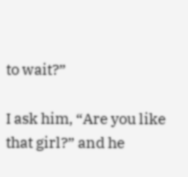to wait?”

I ask him, “Are you like that girl?” and he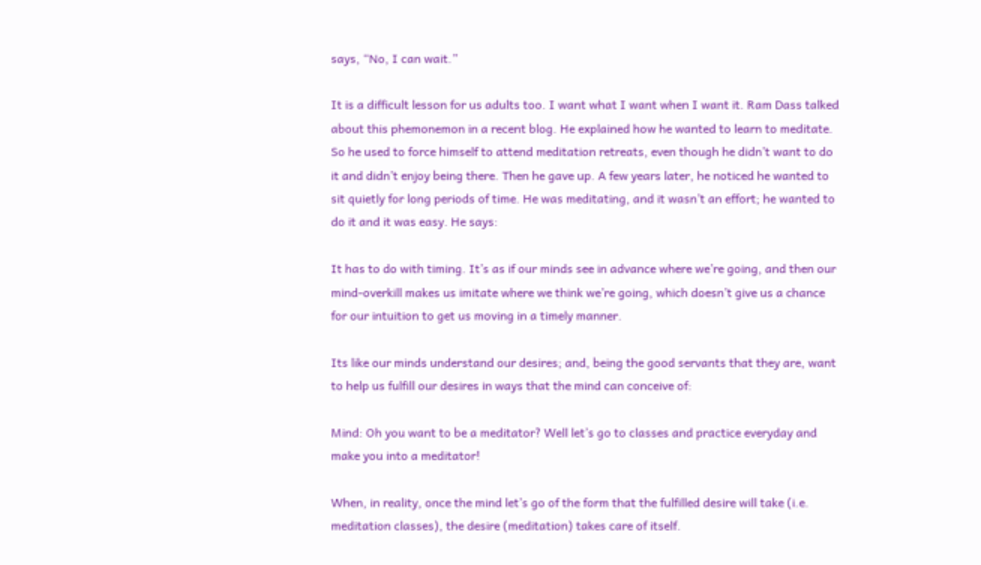says, “No, I can wait.”

It is a difficult lesson for us adults too. I want what I want when I want it. Ram Dass talked about this phemonemon in a recent blog. He explained how he wanted to learn to meditate. So he used to force himself to attend meditation retreats, even though he didn’t want to do it and didn’t enjoy being there. Then he gave up. A few years later, he noticed he wanted to sit quietly for long periods of time. He was meditating, and it wasn’t an effort; he wanted to do it and it was easy. He says:

It has to do with timing. It’s as if our minds see in advance where we’re going, and then our mind-overkill makes us imitate where we think we’re going, which doesn’t give us a chance for our intuition to get us moving in a timely manner.

Its like our minds understand our desires; and, being the good servants that they are, want to help us fulfill our desires in ways that the mind can conceive of:

Mind: Oh you want to be a meditator? Well let’s go to classes and practice everyday and make you into a meditator!

When, in reality, once the mind let’s go of the form that the fulfilled desire will take (i.e. meditation classes), the desire (meditation) takes care of itself.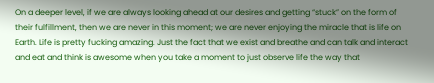On a deeper level, if we are always looking ahead at our desires and getting “stuck” on the form of their fulfillment, then we are never in this moment; we are never enjoying the miracle that is life on Earth. Life is pretty fucking amazing. Just the fact that we exist and breathe and can talk and interact and eat and think is awesome when you take a moment to just observe life the way that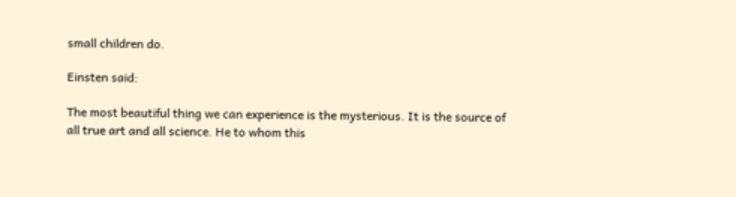small children do.

Einsten said:

The most beautiful thing we can experience is the mysterious. It is the source of all true art and all science. He to whom this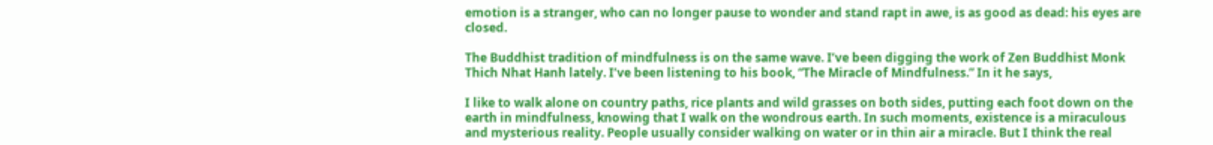emotion is a stranger, who can no longer pause to wonder and stand rapt in awe, is as good as dead: his eyes are closed.

The Buddhist tradition of mindfulness is on the same wave. I’ve been digging the work of Zen Buddhist Monk Thich Nhat Hanh lately. I’ve been listening to his book, “The Miracle of Mindfulness.” In it he says,

I like to walk alone on country paths, rice plants and wild grasses on both sides, putting each foot down on the earth in mindfulness, knowing that I walk on the wondrous earth. In such moments, existence is a miraculous and mysterious reality. People usually consider walking on water or in thin air a miracle. But I think the real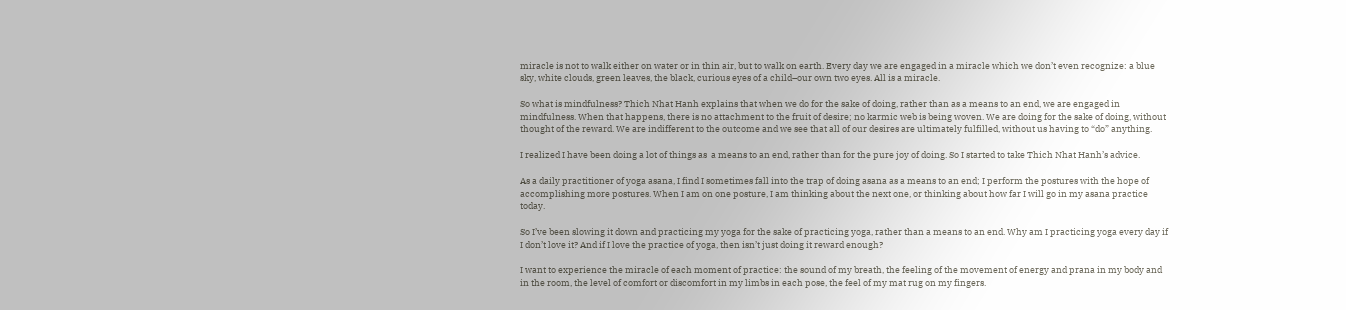miracle is not to walk either on water or in thin air, but to walk on earth. Every day we are engaged in a miracle which we don’t even recognize: a blue sky, white clouds, green leaves, the black, curious eyes of a child–our own two eyes. All is a miracle.

So what is mindfulness? Thich Nhat Hanh explains that when we do for the sake of doing, rather than as a means to an end, we are engaged in mindfulness. When that happens, there is no attachment to the fruit of desire; no karmic web is being woven. We are doing for the sake of doing, without thought of the reward. We are indifferent to the outcome and we see that all of our desires are ultimately fulfilled, without us having to “do” anything.

I realized I have been doing a lot of things as  a means to an end, rather than for the pure joy of doing. So I started to take Thich Nhat Hanh’s advice.

As a daily practitioner of yoga asana, I find I sometimes fall into the trap of doing asana as a means to an end; I perform the postures with the hope of accomplishing more postures. When I am on one posture, I am thinking about the next one, or thinking about how far I will go in my asana practice today.

So I’ve been slowing it down and practicing my yoga for the sake of practicing yoga, rather than a means to an end. Why am I practicing yoga every day if I don’t love it? And if I love the practice of yoga, then isn’t just doing it reward enough?

I want to experience the miracle of each moment of practice: the sound of my breath, the feeling of the movement of energy and prana in my body and in the room, the level of comfort or discomfort in my limbs in each pose, the feel of my mat rug on my fingers.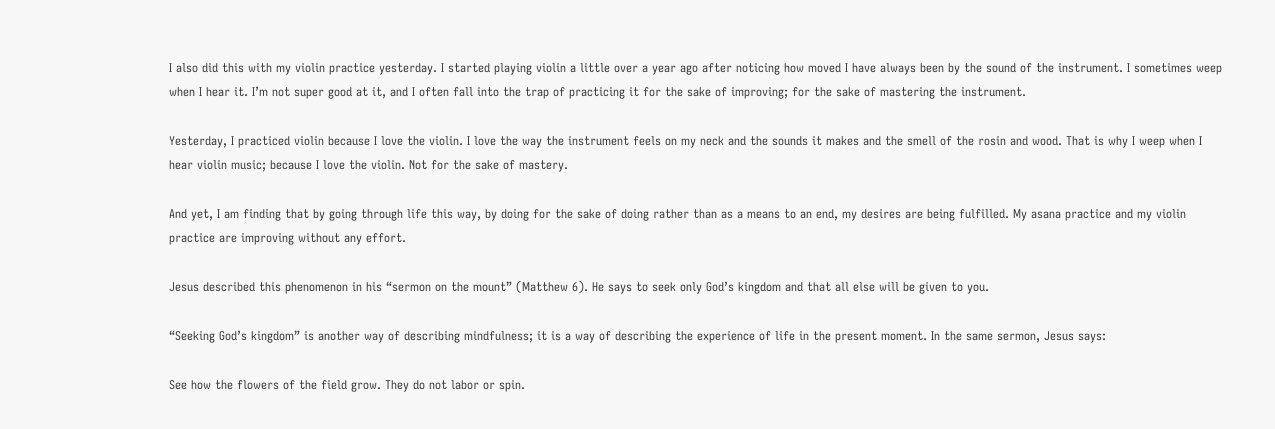I also did this with my violin practice yesterday. I started playing violin a little over a year ago after noticing how moved I have always been by the sound of the instrument. I sometimes weep when I hear it. I’m not super good at it, and I often fall into the trap of practicing it for the sake of improving; for the sake of mastering the instrument.

Yesterday, I practiced violin because I love the violin. I love the way the instrument feels on my neck and the sounds it makes and the smell of the rosin and wood. That is why I weep when I hear violin music; because I love the violin. Not for the sake of mastery.

And yet, I am finding that by going through life this way, by doing for the sake of doing rather than as a means to an end, my desires are being fulfilled. My asana practice and my violin practice are improving without any effort.

Jesus described this phenomenon in his “sermon on the mount” (Matthew 6). He says to seek only God’s kingdom and that all else will be given to you.

“Seeking God’s kingdom” is another way of describing mindfulness; it is a way of describing the experience of life in the present moment. In the same sermon, Jesus says:

See how the flowers of the field grow. They do not labor or spin.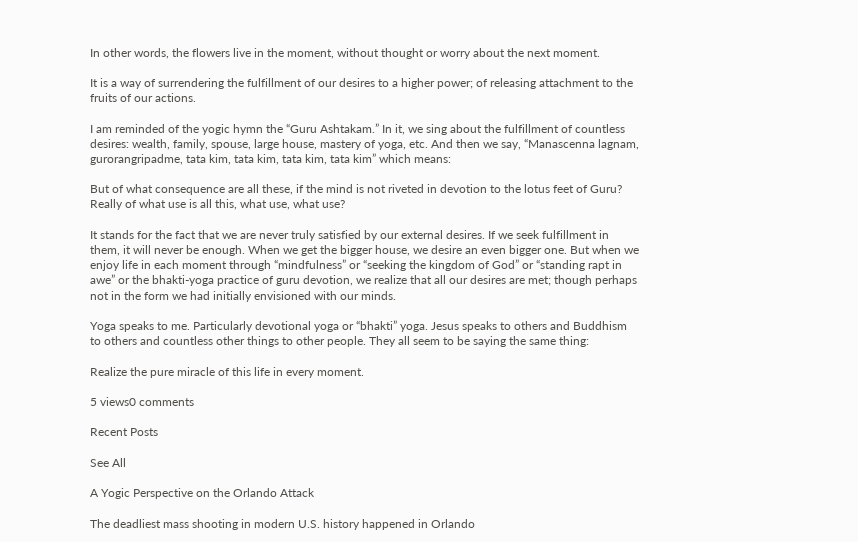In other words, the flowers live in the moment, without thought or worry about the next moment.

It is a way of surrendering the fulfillment of our desires to a higher power; of releasing attachment to the fruits of our actions.

I am reminded of the yogic hymn the “Guru Ashtakam.” In it, we sing about the fulfillment of countless desires: wealth, family, spouse, large house, mastery of yoga, etc. And then we say, “Manascenna lagnam, gurorangripadme, tata kim, tata kim, tata kim, tata kim” which means:

But of what consequence are all these, if the mind is not riveted in devotion to the lotus feet of Guru? Really of what use is all this, what use, what use?

It stands for the fact that we are never truly satisfied by our external desires. If we seek fulfillment in them, it will never be enough. When we get the bigger house, we desire an even bigger one. But when we enjoy life in each moment through “mindfulness” or “seeking the kingdom of God” or “standing rapt in awe” or the bhakti-yoga practice of guru devotion, we realize that all our desires are met; though perhaps not in the form we had initially envisioned with our minds.

Yoga speaks to me. Particularly devotional yoga or “bhakti” yoga. Jesus speaks to others and Buddhism to others and countless other things to other people. They all seem to be saying the same thing:

Realize the pure miracle of this life in every moment.

5 views0 comments

Recent Posts

See All

A Yogic Perspective on the Orlando Attack

The deadliest mass shooting in modern U.S. history happened in Orlando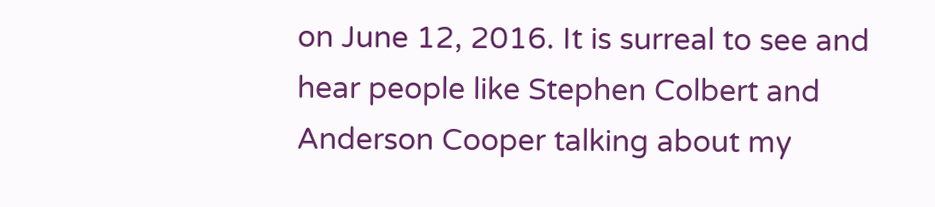on June 12, 2016. It is surreal to see and hear people like Stephen Colbert and Anderson Cooper talking about my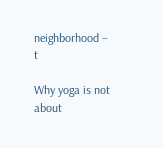neighborhood – t

Why yoga is not about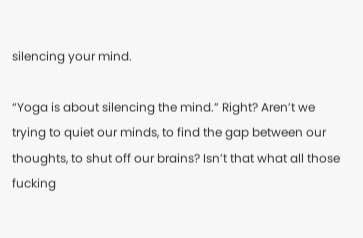silencing your mind.

“Yoga is about silencing the mind.” Right? Aren’t we trying to quiet our minds, to find the gap between our thoughts, to shut off our brains? Isn’t that what all those fucking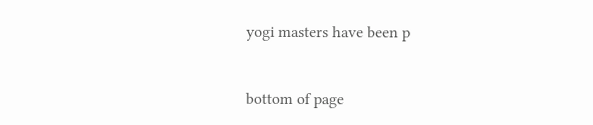yogi masters have been p


bottom of page